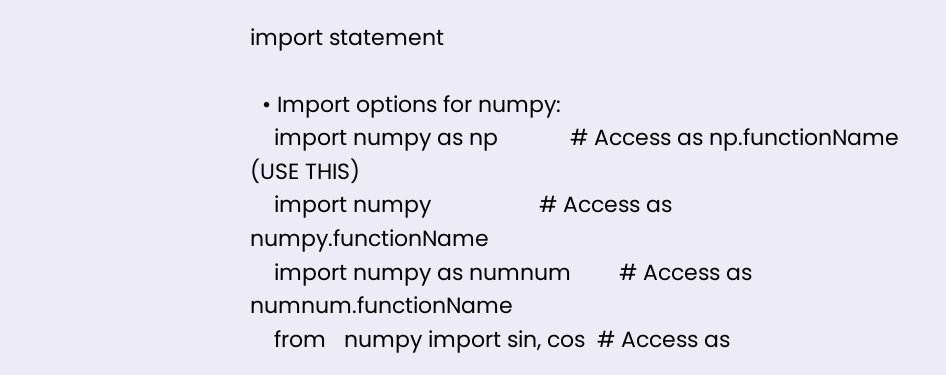import statement

  • Import options for numpy:
    import numpy as np            # Access as np.functionName (USE THIS)
    import numpy                  # Access as numpy.functionName
    import numpy as numnum        # Access as numnum.functionName
    from   numpy import sin, cos  # Access as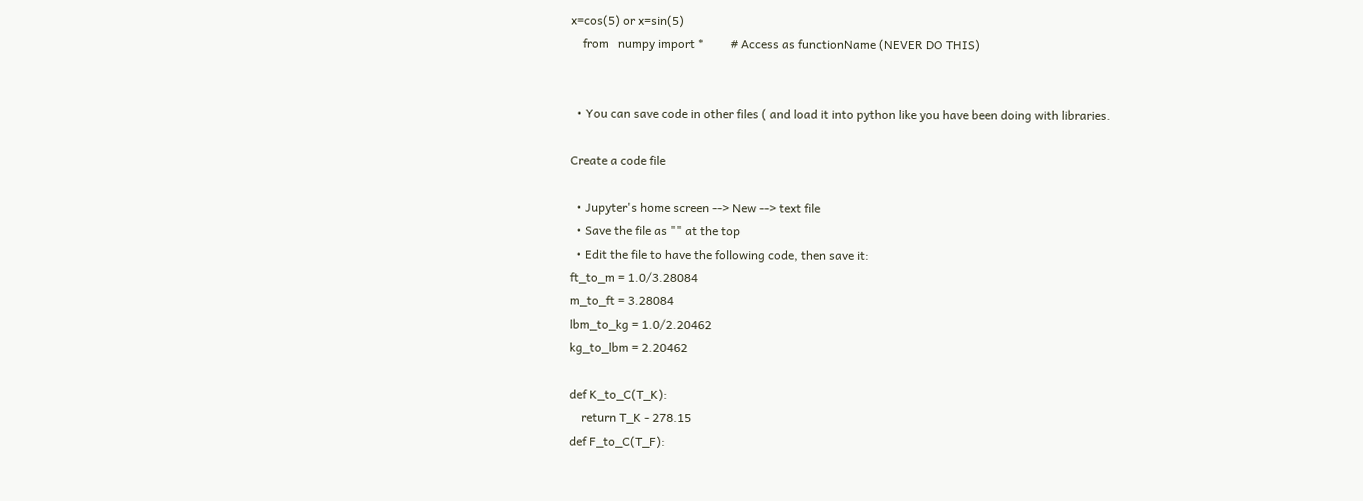x=cos(5) or x=sin(5)
    from   numpy import *         # Access as functionName (NEVER DO THIS)


  • You can save code in other files ( and load it into python like you have been doing with libraries.

Create a code file

  • Jupyter's home screen --> New --> text file
  • Save the file as "" at the top
  • Edit the file to have the following code, then save it:
ft_to_m = 1.0/3.28084
m_to_ft = 3.28084
lbm_to_kg = 1.0/2.20462
kg_to_lbm = 2.20462

def K_to_C(T_K):
    return T_K - 278.15
def F_to_C(T_F):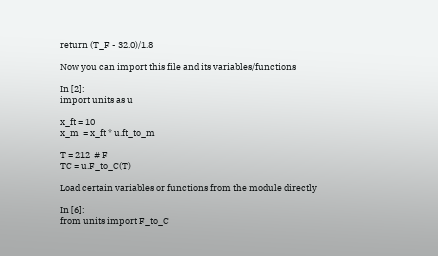return (T_F - 32.0)/1.8

Now you can import this file and its variables/functions

In [2]:
import units as u

x_ft = 10
x_m  = x_ft * u.ft_to_m

T = 212  # F
TC = u.F_to_C(T)

Load certain variables or functions from the module directly

In [6]:
from units import F_to_C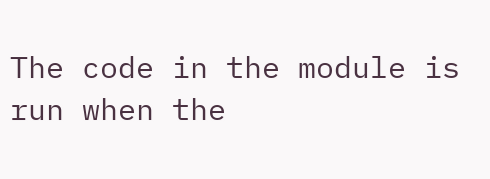The code in the module is run when the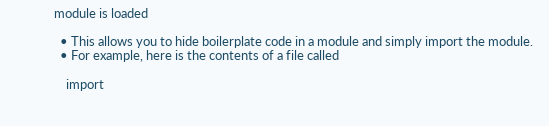module is loaded

  • This allows you to hide boilerplate code in a module and simply import the module.
  • For example, here is the contents of a file called

    import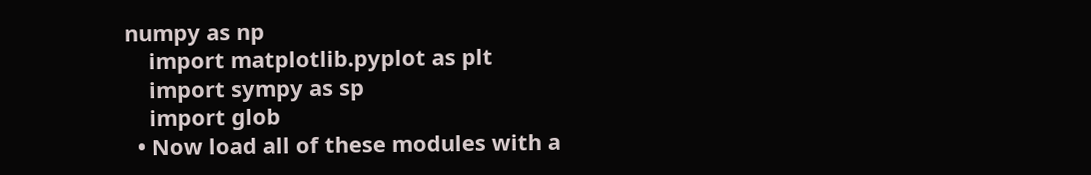numpy as np
    import matplotlib.pyplot as plt
    import sympy as sp
    import glob
  • Now load all of these modules with a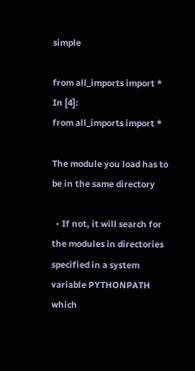simple

from all_imports import *
In [4]:
from all_imports import *

The module you load has to be in the same directory

  • If not, it will search for the modules in directories specified in a system variable PYTHONPATH which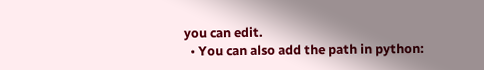you can edit.
  • You can also add the path in python: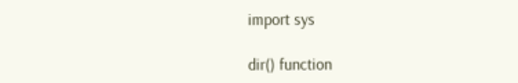import sys

dir() function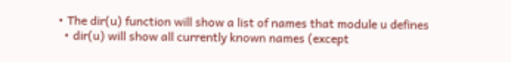• The dir(u) function will show a list of names that module u defines
  • dir(u) will show all currently known names (except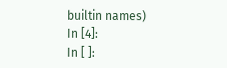builtin names)
In [4]:
In [ ]: